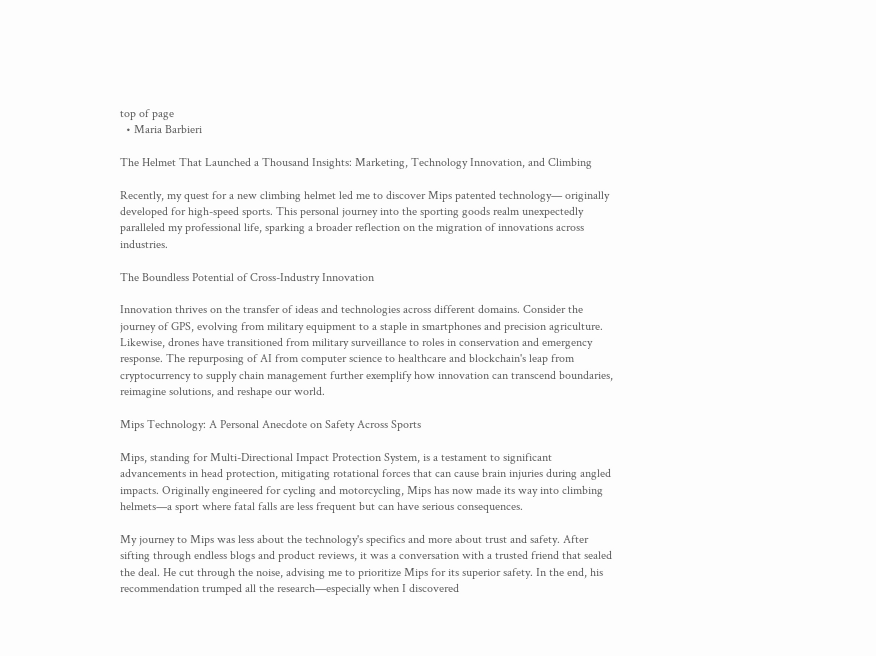top of page
  • Maria Barbieri

The Helmet That Launched a Thousand Insights: Marketing, Technology Innovation, and Climbing

Recently, my quest for a new climbing helmet led me to discover Mips patented technology— originally developed for high-speed sports. This personal journey into the sporting goods realm unexpectedly paralleled my professional life, sparking a broader reflection on the migration of innovations across industries.

The Boundless Potential of Cross-Industry Innovation

Innovation thrives on the transfer of ideas and technologies across different domains. Consider the journey of GPS, evolving from military equipment to a staple in smartphones and precision agriculture. Likewise, drones have transitioned from military surveillance to roles in conservation and emergency response. The repurposing of AI from computer science to healthcare and blockchain's leap from cryptocurrency to supply chain management further exemplify how innovation can transcend boundaries, reimagine solutions, and reshape our world.

Mips Technology: A Personal Anecdote on Safety Across Sports

Mips, standing for Multi-Directional Impact Protection System, is a testament to significant advancements in head protection, mitigating rotational forces that can cause brain injuries during angled impacts. Originally engineered for cycling and motorcycling, Mips has now made its way into climbing helmets—a sport where fatal falls are less frequent but can have serious consequences.

My journey to Mips was less about the technology's specifics and more about trust and safety. After sifting through endless blogs and product reviews, it was a conversation with a trusted friend that sealed the deal. He cut through the noise, advising me to prioritize Mips for its superior safety. In the end, his recommendation trumped all the research—especially when I discovered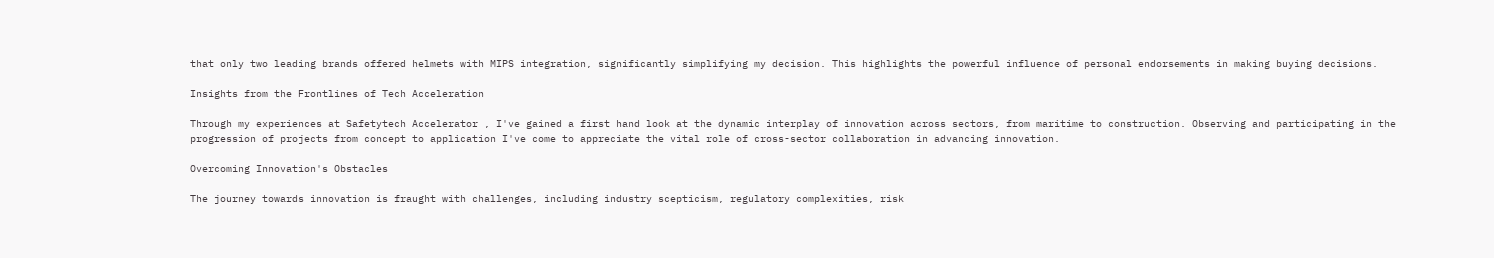that only two leading brands offered helmets with MIPS integration, significantly simplifying my decision. This highlights the powerful influence of personal endorsements in making buying decisions.

Insights from the Frontlines of Tech Acceleration

Through my experiences at Safetytech Accelerator , I've gained a first hand look at the dynamic interplay of innovation across sectors, from maritime to construction. Observing and participating in the progression of projects from concept to application I've come to appreciate the vital role of cross-sector collaboration in advancing innovation.

Overcoming Innovation's Obstacles

The journey towards innovation is fraught with challenges, including industry scepticism, regulatory complexities, risk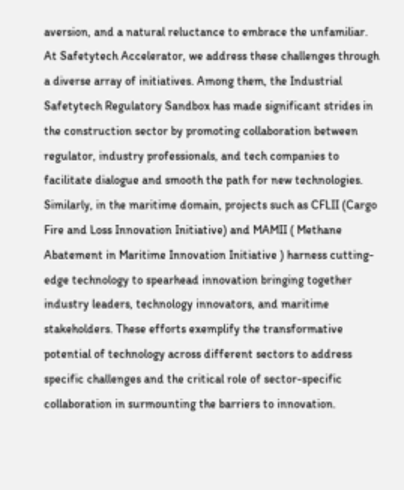aversion, and a natural reluctance to embrace the unfamiliar. At Safetytech Accelerator, we address these challenges through a diverse array of initiatives. Among them, the Industrial Safetytech Regulatory Sandbox has made significant strides in the construction sector by promoting collaboration between regulator, industry professionals, and tech companies to facilitate dialogue and smooth the path for new technologies. Similarly, in the maritime domain, projects such as CFLII (Cargo Fire and Loss Innovation Initiative) and MAMII ( Methane Abatement in Maritime Innovation Initiative ) harness cutting-edge technology to spearhead innovation bringing together industry leaders, technology innovators, and maritime stakeholders. These efforts exemplify the transformative potential of technology across different sectors to address specific challenges and the critical role of sector-specific collaboration in surmounting the barriers to innovation.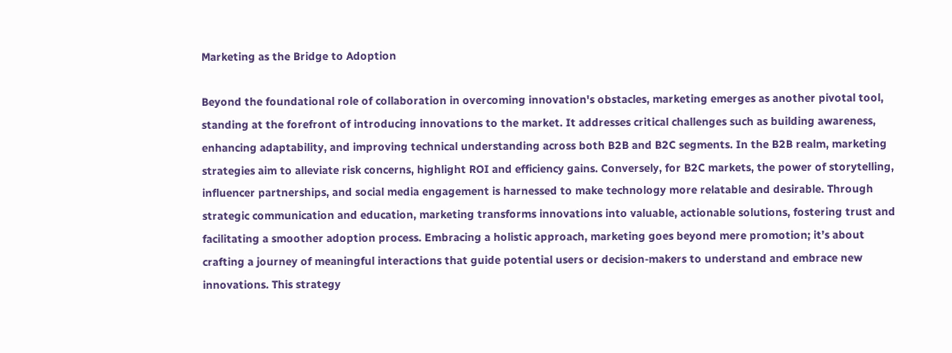Marketing as the Bridge to Adoption

Beyond the foundational role of collaboration in overcoming innovation's obstacles, marketing emerges as another pivotal tool, standing at the forefront of introducing innovations to the market. It addresses critical challenges such as building awareness, enhancing adaptability, and improving technical understanding across both B2B and B2C segments. In the B2B realm, marketing strategies aim to alleviate risk concerns, highlight ROI and efficiency gains. Conversely, for B2C markets, the power of storytelling, influencer partnerships, and social media engagement is harnessed to make technology more relatable and desirable. Through strategic communication and education, marketing transforms innovations into valuable, actionable solutions, fostering trust and facilitating a smoother adoption process. Embracing a holistic approach, marketing goes beyond mere promotion; it’s about crafting a journey of meaningful interactions that guide potential users or decision-makers to understand and embrace new innovations. This strategy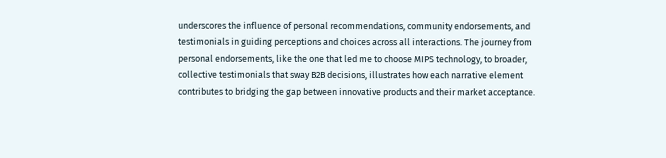underscores the influence of personal recommendations, community endorsements, and testimonials in guiding perceptions and choices across all interactions. The journey from personal endorsements, like the one that led me to choose MIPS technology, to broader, collective testimonials that sway B2B decisions, illustrates how each narrative element contributes to bridging the gap between innovative products and their market acceptance.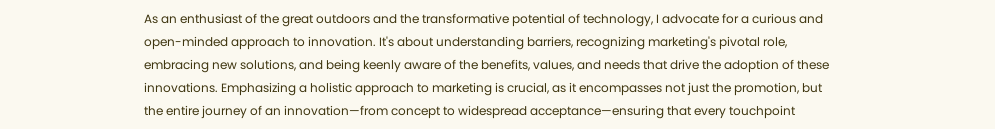As an enthusiast of the great outdoors and the transformative potential of technology, I advocate for a curious and open-minded approach to innovation. It's about understanding barriers, recognizing marketing's pivotal role, embracing new solutions, and being keenly aware of the benefits, values, and needs that drive the adoption of these innovations. Emphasizing a holistic approach to marketing is crucial, as it encompasses not just the promotion, but the entire journey of an innovation—from concept to widespread acceptance—ensuring that every touchpoint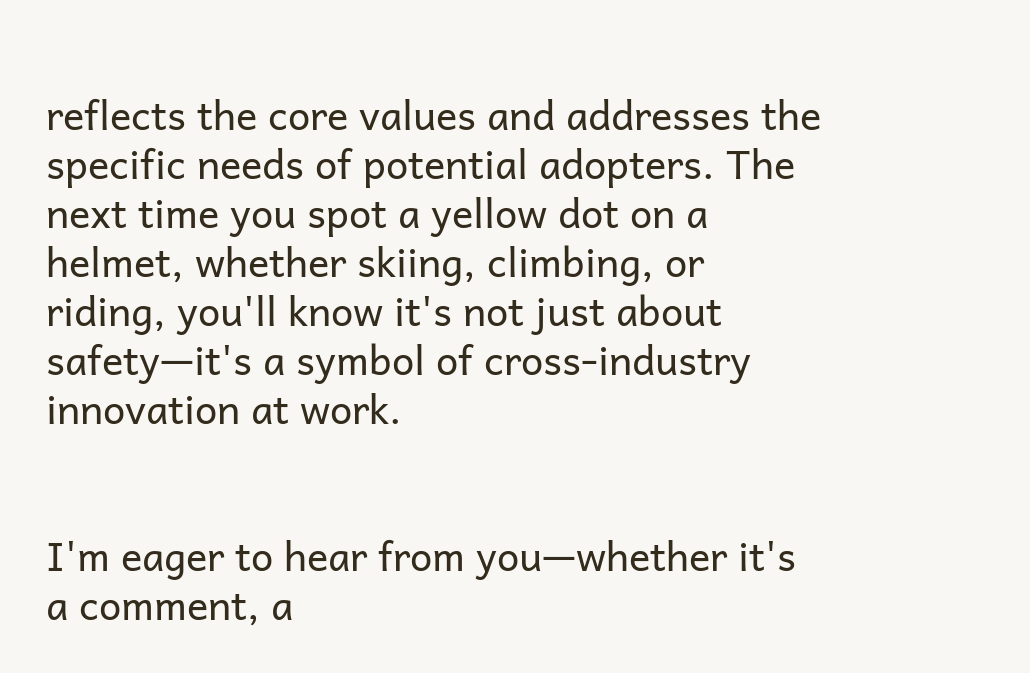reflects the core values and addresses the specific needs of potential adopters. The next time you spot a yellow dot on a helmet, whether skiing, climbing, or riding, you'll know it's not just about safety—it's a symbol of cross-industry innovation at work.


I'm eager to hear from you—whether it's a comment, a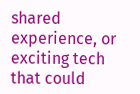shared experience, or exciting tech that could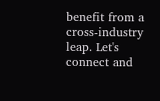benefit from a cross-industry leap. Let's connect and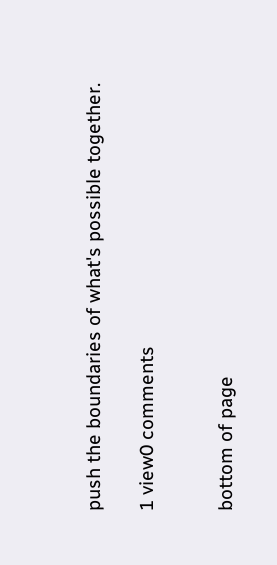push the boundaries of what's possible together.

1 view0 comments


bottom of page